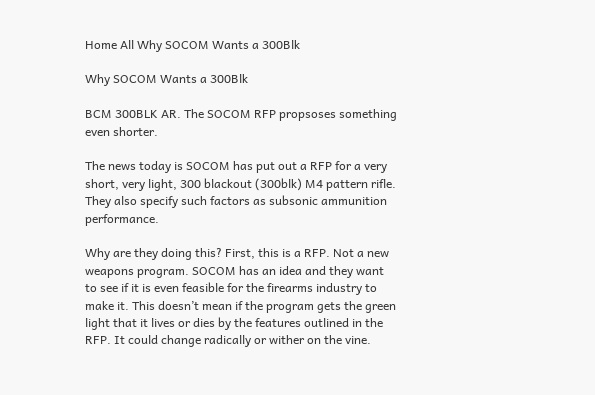Home All Why SOCOM Wants a 300Blk

Why SOCOM Wants a 300Blk

BCM 300BLK AR. The SOCOM RFP propsoses something even shorter.

The news today is SOCOM has put out a RFP for a very short, very light, 300 blackout (300blk) M4 pattern rifle. They also specify such factors as subsonic ammunition performance.

Why are they doing this? First, this is a RFP. Not a new weapons program. SOCOM has an idea and they want to see if it is even feasible for the firearms industry to make it. This doesn’t mean if the program gets the green light that it lives or dies by the features outlined in the RFP. It could change radically or wither on the vine.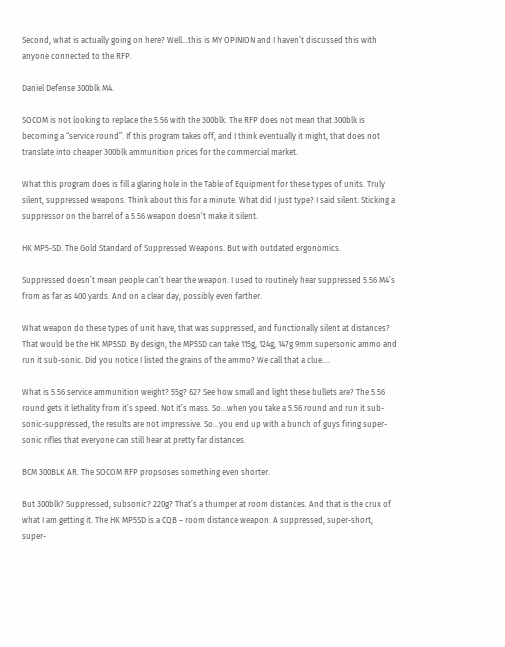Second, what is actually going on here? Well…this is MY OPINION and I haven’t discussed this with anyone connected to the RFP.

Daniel Defense 300blk M4.

SOCOM is not looking to replace the 5.56 with the 300blk. The RFP does not mean that 300blk is becoming a “service round”. If this program takes off, and I think eventually it might, that does not translate into cheaper 300blk ammunition prices for the commercial market.

What this program does is fill a glaring hole in the Table of Equipment for these types of units. Truly silent, suppressed weapons. Think about this for a minute. What did I just type? I said silent. Sticking a suppressor on the barrel of a 5.56 weapon doesn’t make it silent.

HK MP5-SD. The Gold Standard of Suppressed Weapons. But with outdated ergonomics.

Suppressed doesn’t mean people can’t hear the weapon. I used to routinely hear suppressed 5.56 M4’s from as far as 400 yards. And on a clear day, possibly even farther.

What weapon do these types of unit have, that was suppressed, and functionally silent at distances? That would be the HK MP5SD. By design, the MP5SD can take 115g, 124g, 147g 9mm supersonic ammo and run it sub-sonic. Did you notice I listed the grains of the ammo? We call that a clue….

What is 5.56 service ammunition weight? 55g? 62? See how small and light these bullets are? The 5.56 round gets it lethality from it’s speed. Not it’s mass. So…when you take a 5.56 round and run it sub-sonic-suppressed, the results are not impressive. So…you end up with a bunch of guys firing super-sonic rifles that everyone can still hear at pretty far distances.

BCM 300BLK AR. The SOCOM RFP propsoses something even shorter.

But 300blk? Suppressed, subsonic? 220g? That’s a thumper at room distances. And that is the crux of what I am getting it. The HK MP5SD is a CQB – room distance weapon. A suppressed, super-short, super-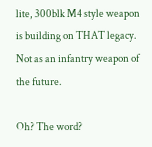lite, 300blk M4 style weapon is building on THAT legacy. Not as an infantry weapon of the future.

Oh? The word?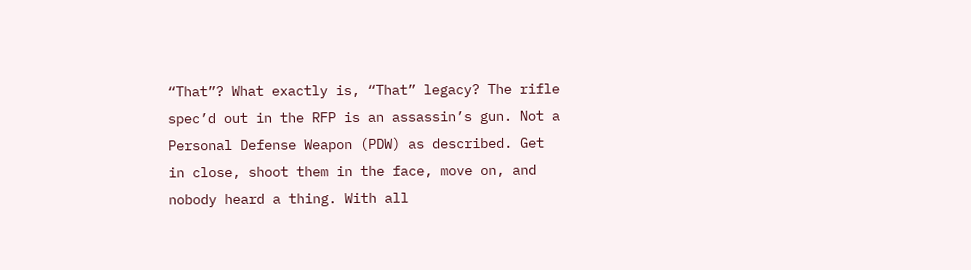“That”? What exactly is, “That” legacy? The rifle spec’d out in the RFP is an assassin’s gun. Not a Personal Defense Weapon (PDW) as described. Get in close, shoot them in the face, move on, and nobody heard a thing. With all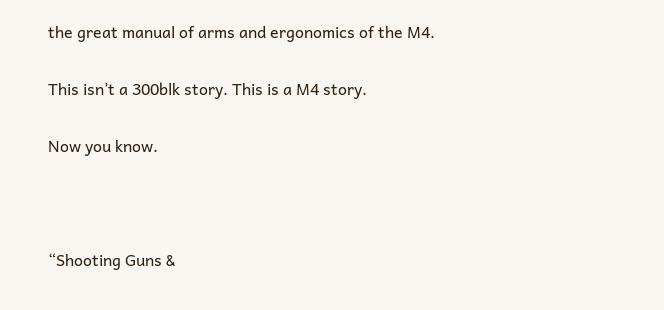the great manual of arms and ergonomics of the M4.

This isn’t a 300blk story. This is a M4 story.

Now you know.



“Shooting Guns &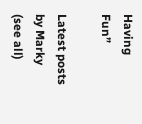Having Fun”

Latest posts by Marky (see all)